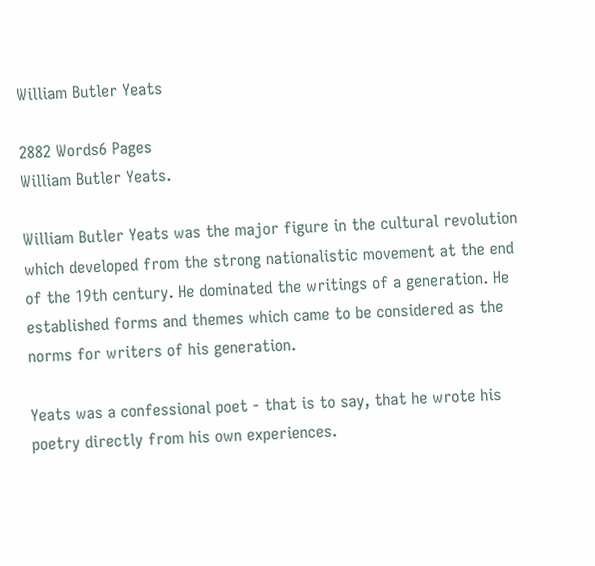William Butler Yeats

2882 Words6 Pages
William Butler Yeats.

William Butler Yeats was the major figure in the cultural revolution which developed from the strong nationalistic movement at the end of the 19th century. He dominated the writings of a generation. He established forms and themes which came to be considered as the norms for writers of his generation.

Yeats was a confessional poet - that is to say, that he wrote his poetry directly from his own experiences.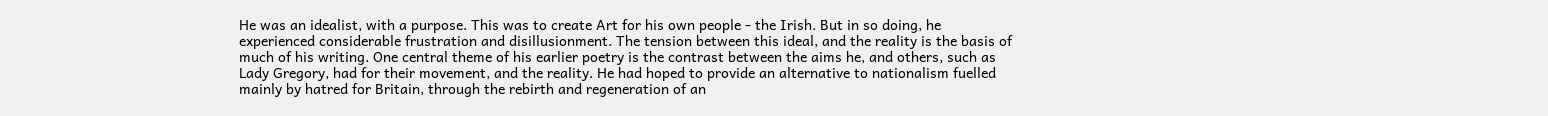He was an idealist, with a purpose. This was to create Art for his own people - the Irish. But in so doing, he experienced considerable frustration and disillusionment. The tension between this ideal, and the reality is the basis of much of his writing. One central theme of his earlier poetry is the contrast between the aims he, and others, such as Lady Gregory, had for their movement, and the reality. He had hoped to provide an alternative to nationalism fuelled mainly by hatred for Britain, through the rebirth and regeneration of an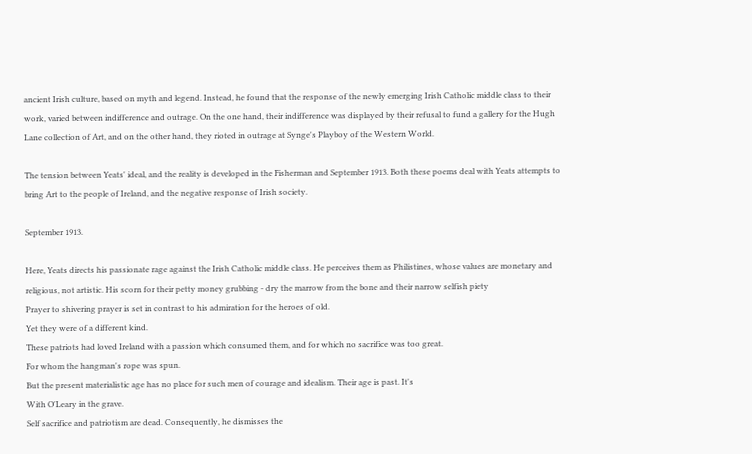ancient Irish culture, based on myth and legend. Instead, he found that the response of the newly emerging Irish Catholic middle class to their work, varied between indifference and outrage. On the one hand, their indifference was displayed by their refusal to fund a gallery for the Hugh Lane collection of Art, and on the other hand, they rioted in outrage at Synge's Playboy of the Western World.

The tension between Yeats' ideal, and the reality is developed in the Fisherman and September 1913. Both these poems deal with Yeats attempts to bring Art to the people of Ireland, and the negative response of Irish society.

September 1913.

Here, Yeats directs his passionate rage against the Irish Catholic middle class. He perceives them as Philistines, whose values are monetary and religious, not artistic. His scorn for their petty money grubbing - dry the marrow from the bone and their narrow selfish piety
Prayer to shivering prayer is set in contrast to his admiration for the heroes of old.
Yet they were of a different kind.
These patriots had loved Ireland with a passion which consumed them, and for which no sacrifice was too great.
For whom the hangman's rope was spun.
But the present materialistic age has no place for such men of courage and idealism. Their age is past. It's
With O'Leary in the grave.
Self sacrifice and patriotism are dead. Consequently, he dismisses the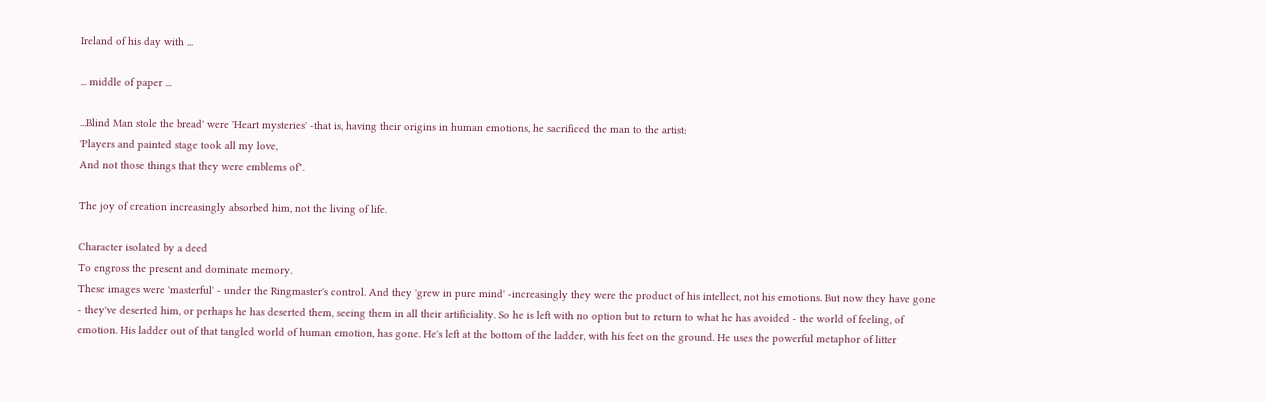Ireland of his day with ...

... middle of paper ...

...Blind Man stole the bread' were 'Heart mysteries' -that is, having their origins in human emotions, he sacrificed the man to the artist:
'Players and painted stage took all my love,
And not those things that they were emblems of".

The joy of creation increasingly absorbed him, not the living of life.

Character isolated by a deed
To engross the present and dominate memory.
These images were 'masterful' - under the Ringmaster's control. And they 'grew in pure mind' -increasingly they were the product of his intellect, not his emotions. But now they have gone - they've deserted him, or perhaps he has deserted them, seeing them in all their artificiality. So he is left with no option but to return to what he has avoided - the world of feeling, of emotion. His ladder out of that tangled world of human emotion, has gone. He's left at the bottom of the ladder, with his feet on the ground. He uses the powerful metaphor of litter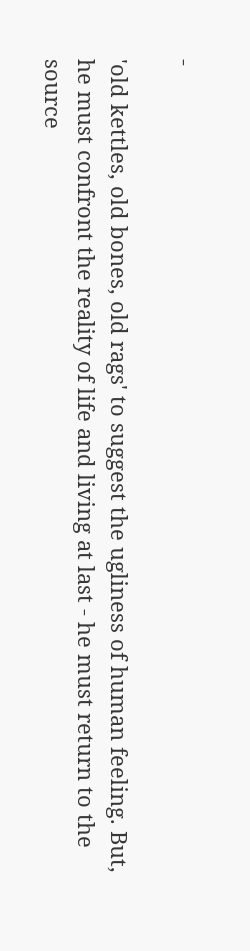-

'old kettles, old bones, old rags' to suggest the ugliness of human feeling. But, he must confront the reality of life and living at last - he must return to the source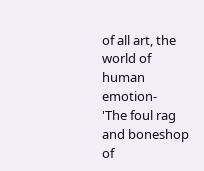of all art, the world of human emotion-
'The foul rag and boneshop of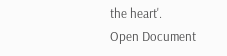the heart'.
Open Document